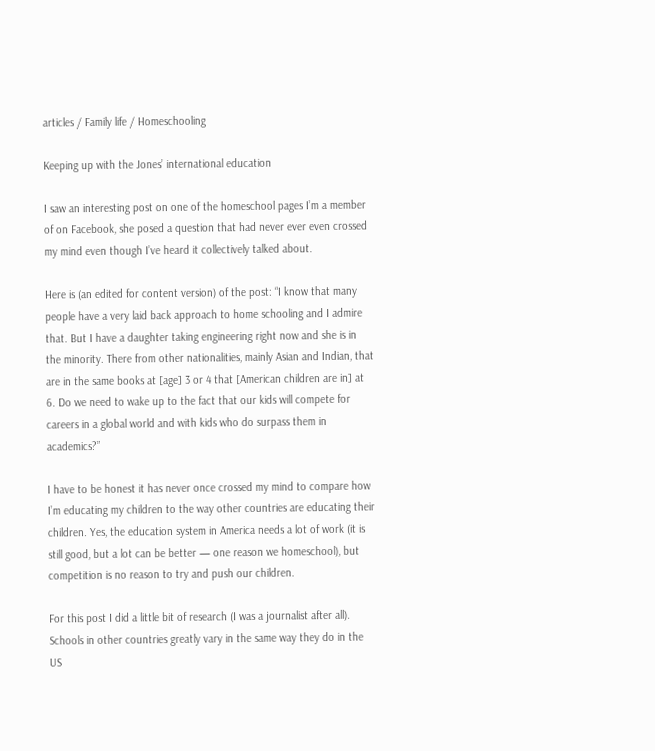articles / Family life / Homeschooling

Keeping up with the Jones’ international education

I saw an interesting post on one of the homeschool pages I’m a member of on Facebook, she posed a question that had never ever even crossed my mind even though I’ve heard it collectively talked about.

Here is (an edited for content version) of the post: “I know that many people have a very laid back approach to home schooling and I admire that. But I have a daughter taking engineering right now and she is in the minority. There from other nationalities, mainly Asian and Indian, that are in the same books at [age] 3 or 4 that [American children are in] at 6. Do we need to wake up to the fact that our kids will compete for careers in a global world and with kids who do surpass them in academics?”

I have to be honest it has never once crossed my mind to compare how I’m educating my children to the way other countries are educating their children. Yes, the education system in America needs a lot of work (it is still good, but a lot can be better — one reason we homeschool), but competition is no reason to try and push our children.

For this post I did a little bit of research (I was a journalist after all). Schools in other countries greatly vary in the same way they do in the US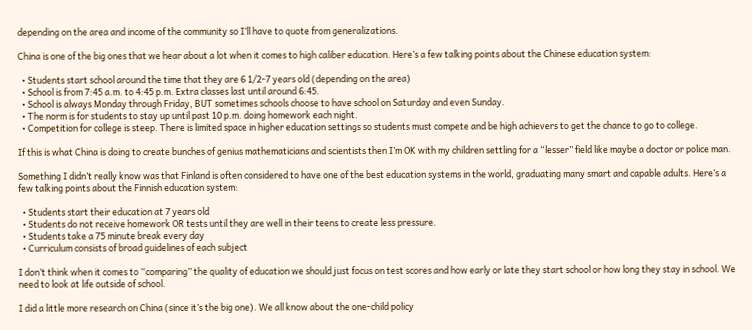depending on the area and income of the community so I’ll have to quote from generalizations.

China is one of the big ones that we hear about a lot when it comes to high caliber education. Here’s a few talking points about the Chinese education system:

  • Students start school around the time that they are 6 1/2-7 years old (depending on the area)
  • School is from 7:45 a.m. to 4:45 p.m. Extra classes last until around 6:45.
  • School is always Monday through Friday, BUT sometimes schools choose to have school on Saturday and even Sunday.
  • The norm is for students to stay up until past 10 p.m. doing homework each night.
  • Competition for college is steep. There is limited space in higher education settings so students must compete and be high achievers to get the chance to go to college.

If this is what China is doing to create bunches of genius mathematicians and scientists then I’m OK with my children settling for a “lesser” field like maybe a doctor or police man.

Something I didn’t really know was that Finland is often considered to have one of the best education systems in the world, graduating many smart and capable adults. Here’s a few talking points about the Finnish education system:

  • Students start their education at 7 years old
  • Students do not receive homework OR tests until they are well in their teens to create less pressure.
  • Students take a 75 minute break every day
  • Curriculum consists of broad guidelines of each subject

I don’t think when it comes to “comparing” the quality of education we should just focus on test scores and how early or late they start school or how long they stay in school. We need to look at life outside of school.

I did a little more research on China (since it’s the big one). We all know about the one-child policy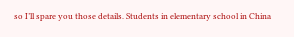so I’ll spare you those details. Students in elementary school in China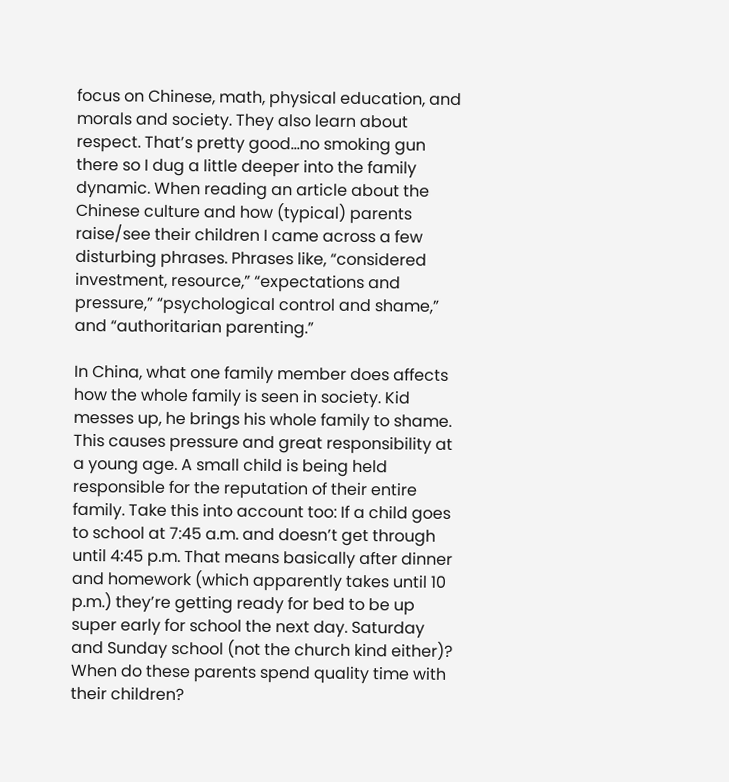focus on Chinese, math, physical education, and morals and society. They also learn about respect. That’s pretty good…no smoking gun there so I dug a little deeper into the family dynamic. When reading an article about the Chinese culture and how (typical) parents raise/see their children I came across a few disturbing phrases. Phrases like, “considered investment, resource,” “expectations and pressure,” “psychological control and shame,” and “authoritarian parenting.”

In China, what one family member does affects how the whole family is seen in society. Kid messes up, he brings his whole family to shame. This causes pressure and great responsibility at a young age. A small child is being held responsible for the reputation of their entire family. Take this into account too: If a child goes to school at 7:45 a.m. and doesn’t get through until 4:45 p.m. That means basically after dinner and homework (which apparently takes until 10 p.m.) they’re getting ready for bed to be up super early for school the next day. Saturday and Sunday school (not the church kind either)? When do these parents spend quality time with their children?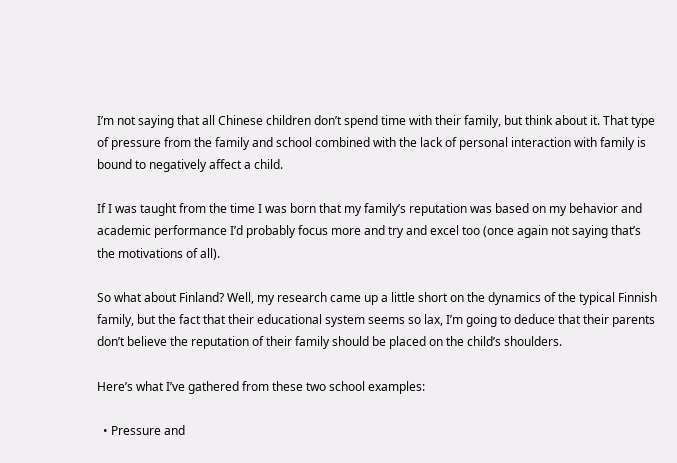I’m not saying that all Chinese children don’t spend time with their family, but think about it. That type of pressure from the family and school combined with the lack of personal interaction with family is bound to negatively affect a child.

If I was taught from the time I was born that my family’s reputation was based on my behavior and academic performance I’d probably focus more and try and excel too (once again not saying that’s the motivations of all).

So what about Finland? Well, my research came up a little short on the dynamics of the typical Finnish family, but the fact that their educational system seems so lax, I’m going to deduce that their parents don’t believe the reputation of their family should be placed on the child’s shoulders.

Here’s what I’ve gathered from these two school examples:

  • Pressure and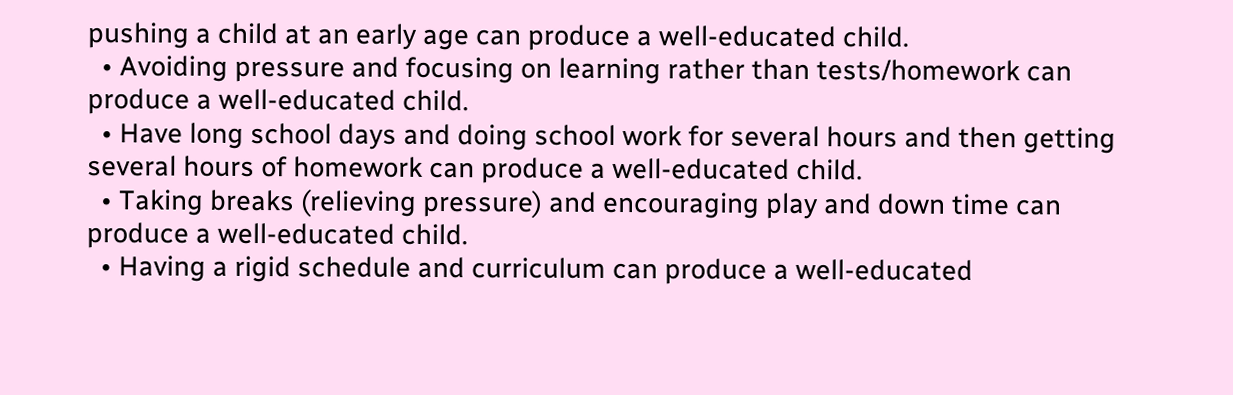pushing a child at an early age can produce a well-educated child.
  • Avoiding pressure and focusing on learning rather than tests/homework can produce a well-educated child.
  • Have long school days and doing school work for several hours and then getting several hours of homework can produce a well-educated child.
  • Taking breaks (relieving pressure) and encouraging play and down time can produce a well-educated child.
  • Having a rigid schedule and curriculum can produce a well-educated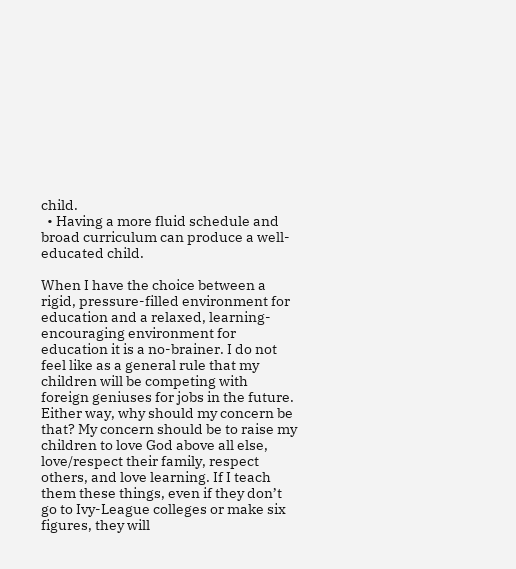child.
  • Having a more fluid schedule and broad curriculum can produce a well-educated child.

When I have the choice between a rigid, pressure-filled environment for education and a relaxed, learning-encouraging environment for education it is a no-brainer. I do not feel like as a general rule that my children will be competing with foreign geniuses for jobs in the future. Either way, why should my concern be that? My concern should be to raise my children to love God above all else, love/respect their family, respect others, and love learning. If I teach them these things, even if they don’t go to Ivy-League colleges or make six figures, they will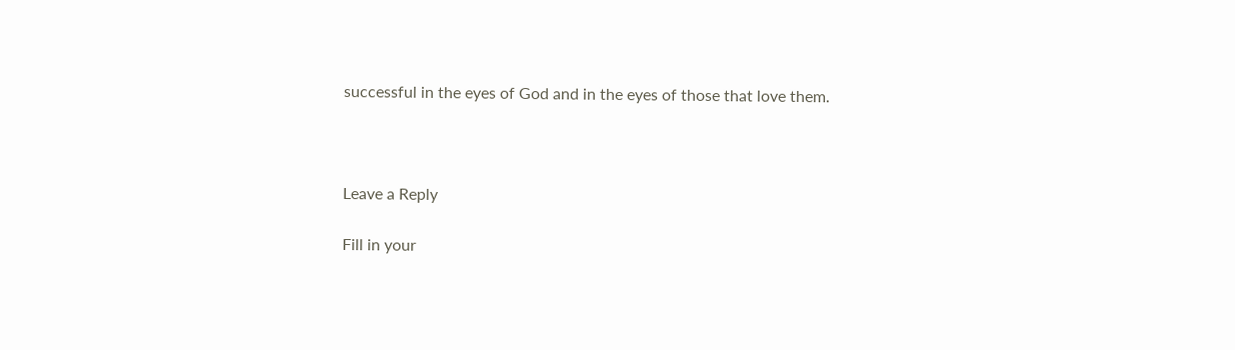successful in the eyes of God and in the eyes of those that love them.



Leave a Reply

Fill in your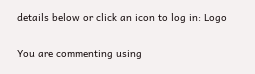details below or click an icon to log in: Logo

You are commenting using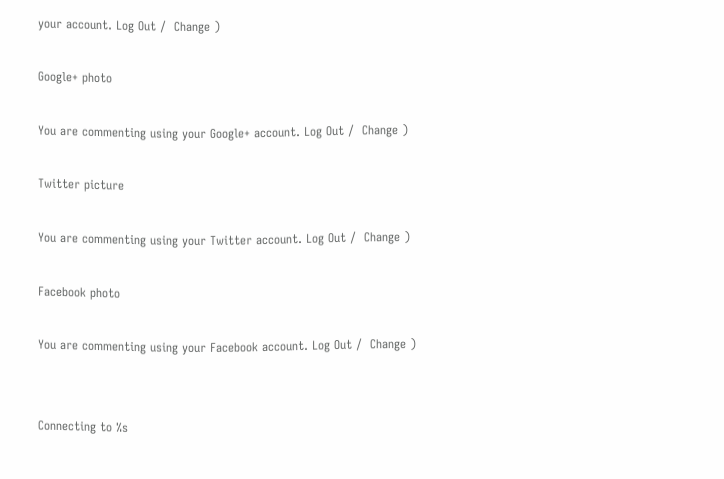your account. Log Out /  Change )

Google+ photo

You are commenting using your Google+ account. Log Out /  Change )

Twitter picture

You are commenting using your Twitter account. Log Out /  Change )

Facebook photo

You are commenting using your Facebook account. Log Out /  Change )


Connecting to %s